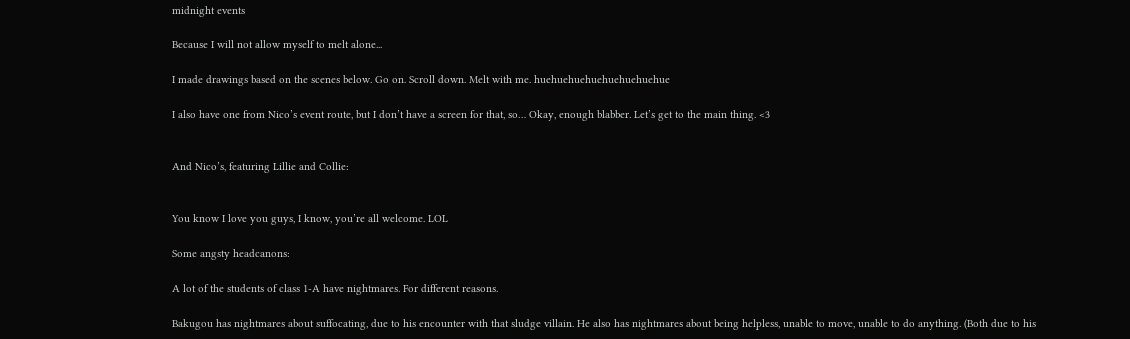midnight events

Because I will not allow myself to melt alone...

I made drawings based on the scenes below. Go on. Scroll down. Melt with me. huehuehuehuehuehuehuehue

I also have one from Nico’s event route, but I don’t have a screen for that, so… Okay, enough blabber. Let’s get to the main thing. <3


And Nico’s, featuring Lillie and Collie:


You know I love you guys, I know, you’re all welcome. LOL

Some angsty headcanons:

A lot of the students of class 1-A have nightmares. For different reasons.

Bakugou has nightmares about suffocating, due to his encounter with that sludge villain. He also has nightmares about being helpless, unable to move, unable to do anything. (Both due to his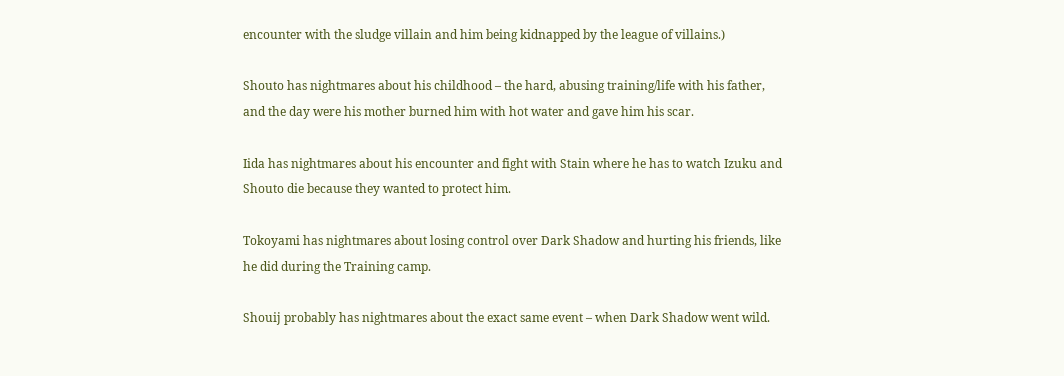encounter with the sludge villain and him being kidnapped by the league of villains.)

Shouto has nightmares about his childhood – the hard, abusing training/life with his father, and the day were his mother burned him with hot water and gave him his scar.

Iida has nightmares about his encounter and fight with Stain where he has to watch Izuku and Shouto die because they wanted to protect him.

Tokoyami has nightmares about losing control over Dark Shadow and hurting his friends, like he did during the Training camp.

Shouij probably has nightmares about the exact same event – when Dark Shadow went wild.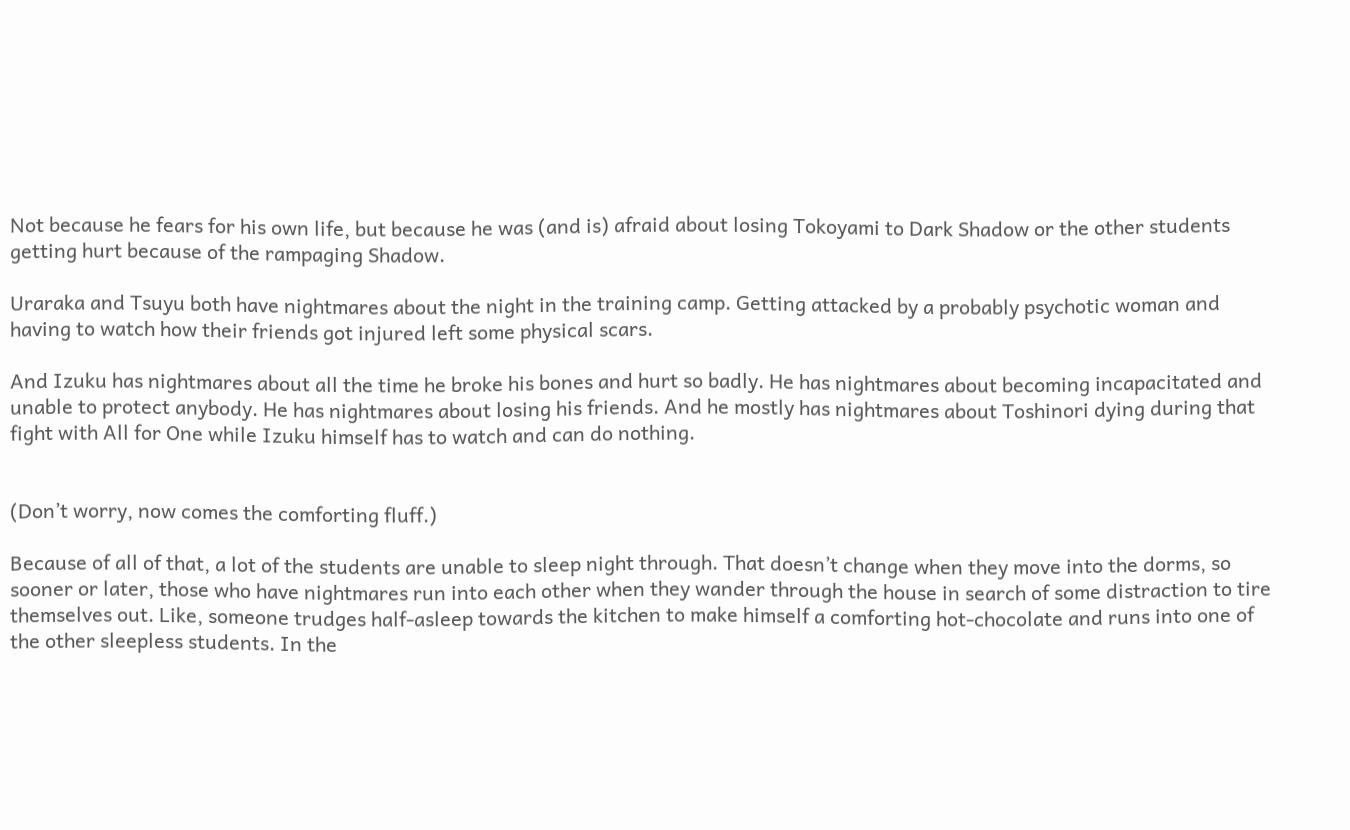Not because he fears for his own life, but because he was (and is) afraid about losing Tokoyami to Dark Shadow or the other students getting hurt because of the rampaging Shadow.

Uraraka and Tsuyu both have nightmares about the night in the training camp. Getting attacked by a probably psychotic woman and having to watch how their friends got injured left some physical scars.

And Izuku has nightmares about all the time he broke his bones and hurt so badly. He has nightmares about becoming incapacitated and unable to protect anybody. He has nightmares about losing his friends. And he mostly has nightmares about Toshinori dying during that fight with All for One while Izuku himself has to watch and can do nothing.


(Don’t worry, now comes the comforting fluff.)

Because of all of that, a lot of the students are unable to sleep night through. That doesn’t change when they move into the dorms, so sooner or later, those who have nightmares run into each other when they wander through the house in search of some distraction to tire themselves out. Like, someone trudges half-asleep towards the kitchen to make himself a comforting hot-chocolate and runs into one of the other sleepless students. In the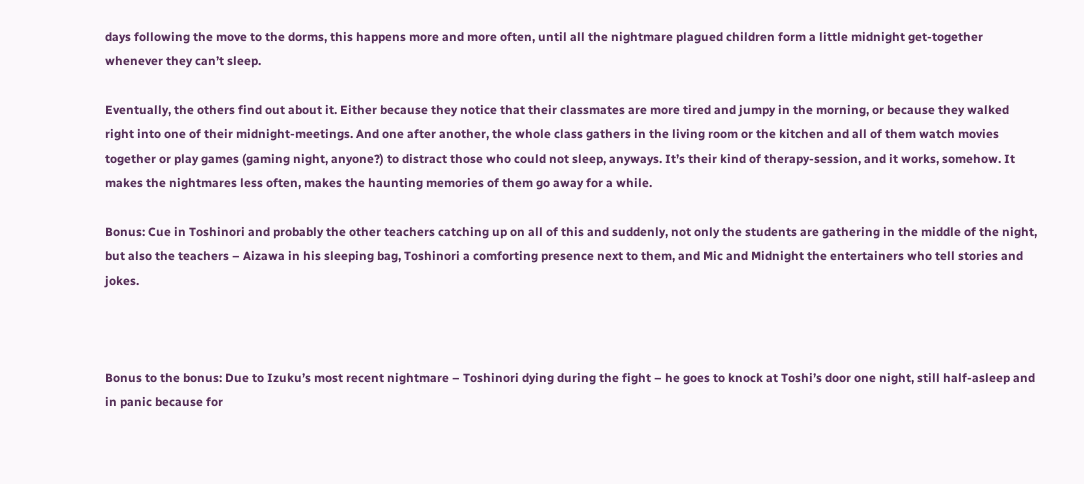days following the move to the dorms, this happens more and more often, until all the nightmare plagued children form a little midnight get-together whenever they can’t sleep.

Eventually, the others find out about it. Either because they notice that their classmates are more tired and jumpy in the morning, or because they walked right into one of their midnight-meetings. And one after another, the whole class gathers in the living room or the kitchen and all of them watch movies together or play games (gaming night, anyone?) to distract those who could not sleep, anyways. It’s their kind of therapy-session, and it works, somehow. It makes the nightmares less often, makes the haunting memories of them go away for a while.

Bonus: Cue in Toshinori and probably the other teachers catching up on all of this and suddenly, not only the students are gathering in the middle of the night, but also the teachers – Aizawa in his sleeping bag, Toshinori a comforting presence next to them, and Mic and Midnight the entertainers who tell stories and jokes.



Bonus to the bonus: Due to Izuku’s most recent nightmare – Toshinori dying during the fight – he goes to knock at Toshi’s door one night, still half-asleep and in panic because for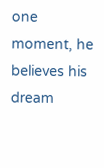one moment, he believes his dream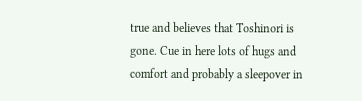true and believes that Toshinori is gone. Cue in here lots of hugs and comfort and probably a sleepover in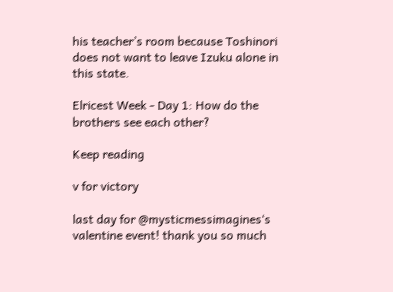his teacher’s room because Toshinori does not want to leave Izuku alone in this state.

Elricest Week - Day 1: How do the brothers see each other?

Keep reading

v for victory

last day for @mysticmessimagines‘s valentine event! thank you so much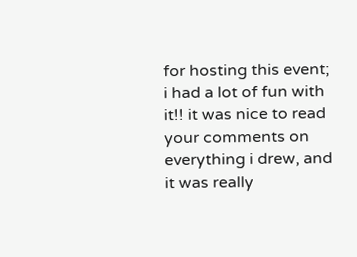for hosting this event; i had a lot of fun with it!! it was nice to read your comments on everything i drew, and it was really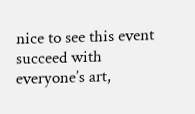nice to see this event succeed with everyone’s art,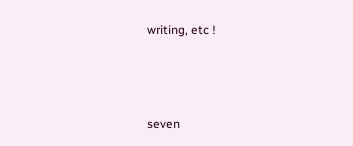writing, etc !



seven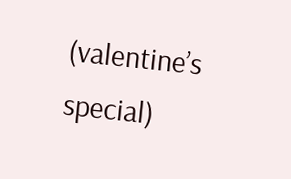(valentine’s special)